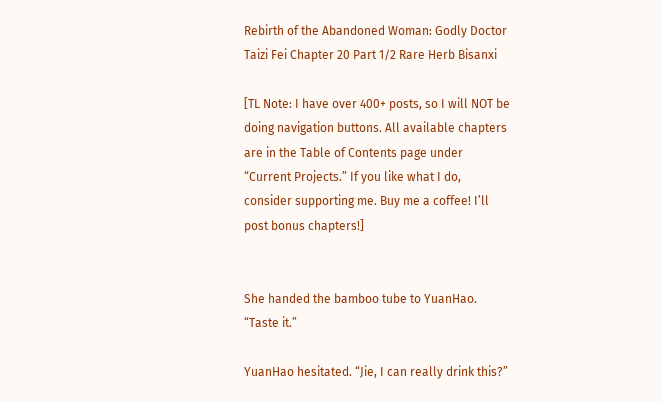Rebirth of the Abandoned Woman: Godly Doctor Taizi Fei Chapter 20 Part 1/2 Rare Herb Bisanxi

[TL Note: I have over 400+ posts, so I will NOT be doing navigation buttons. All available chapters are in the Table of Contents page under “Current Projects.” If you like what I do, consider supporting me. Buy me a coffee! I’ll post bonus chapters!]


She handed the bamboo tube to YuanHao. “Taste it.”

YuanHao hesitated. “Jie, I can really drink this?”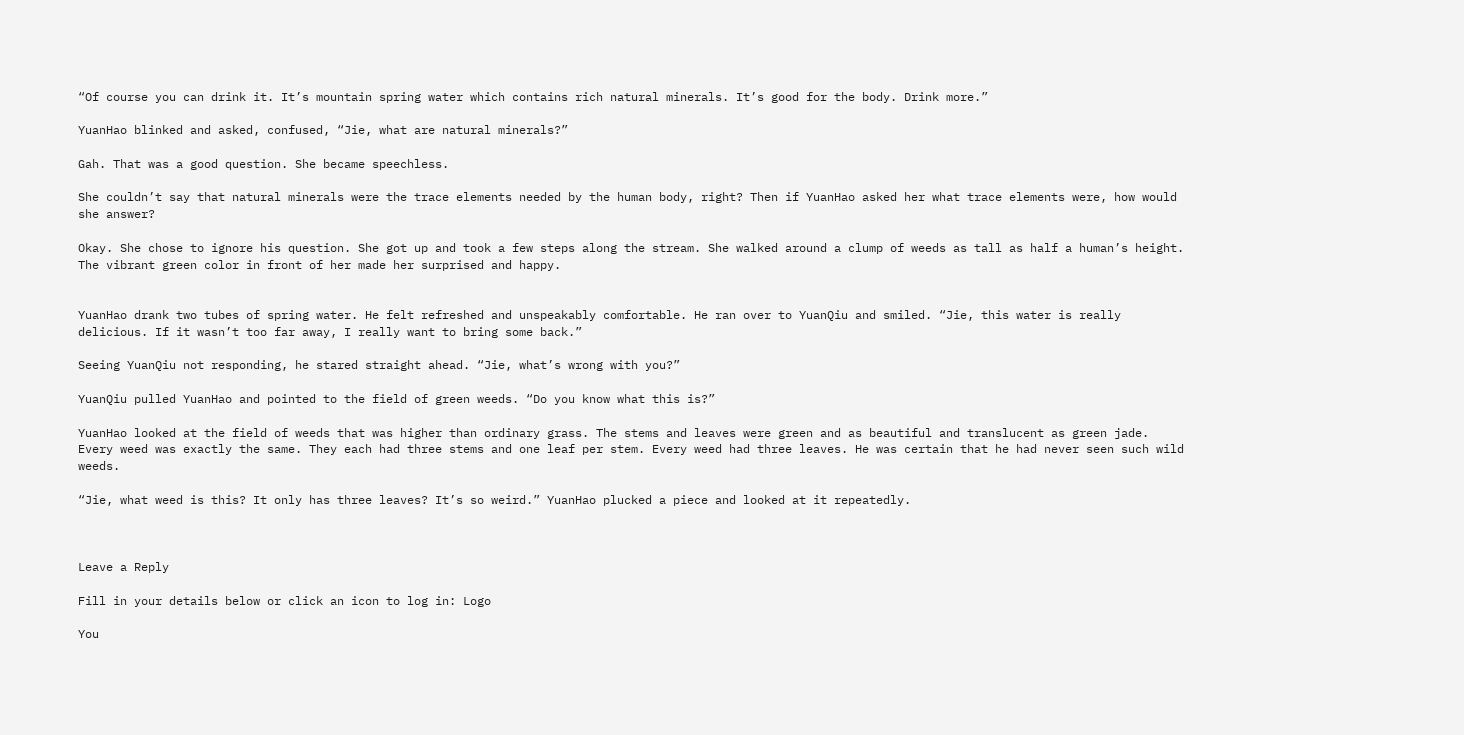“Of course you can drink it. It’s mountain spring water which contains rich natural minerals. It’s good for the body. Drink more.”

YuanHao blinked and asked, confused, “Jie, what are natural minerals?”

Gah. That was a good question. She became speechless.

She couldn’t say that natural minerals were the trace elements needed by the human body, right? Then if YuanHao asked her what trace elements were, how would she answer?

Okay. She chose to ignore his question. She got up and took a few steps along the stream. She walked around a clump of weeds as tall as half a human’s height. The vibrant green color in front of her made her surprised and happy.


YuanHao drank two tubes of spring water. He felt refreshed and unspeakably comfortable. He ran over to YuanQiu and smiled. “Jie, this water is really delicious. If it wasn’t too far away, I really want to bring some back.”

Seeing YuanQiu not responding, he stared straight ahead. “Jie, what’s wrong with you?”

YuanQiu pulled YuanHao and pointed to the field of green weeds. “Do you know what this is?”

YuanHao looked at the field of weeds that was higher than ordinary grass. The stems and leaves were green and as beautiful and translucent as green jade. Every weed was exactly the same. They each had three stems and one leaf per stem. Every weed had three leaves. He was certain that he had never seen such wild weeds.

“Jie, what weed is this? It only has three leaves? It’s so weird.” YuanHao plucked a piece and looked at it repeatedly.



Leave a Reply

Fill in your details below or click an icon to log in: Logo

You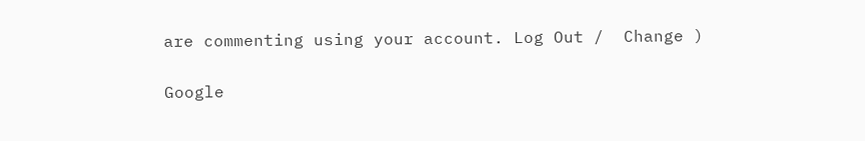are commenting using your account. Log Out /  Change )

Google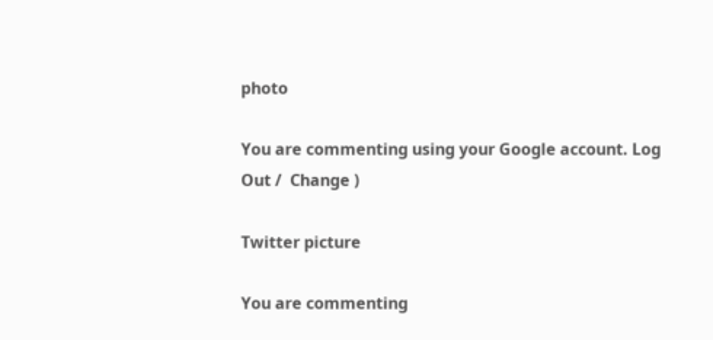photo

You are commenting using your Google account. Log Out /  Change )

Twitter picture

You are commenting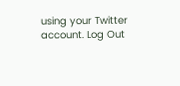using your Twitter account. Log Out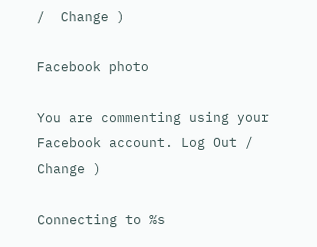/  Change )

Facebook photo

You are commenting using your Facebook account. Log Out /  Change )

Connecting to %s